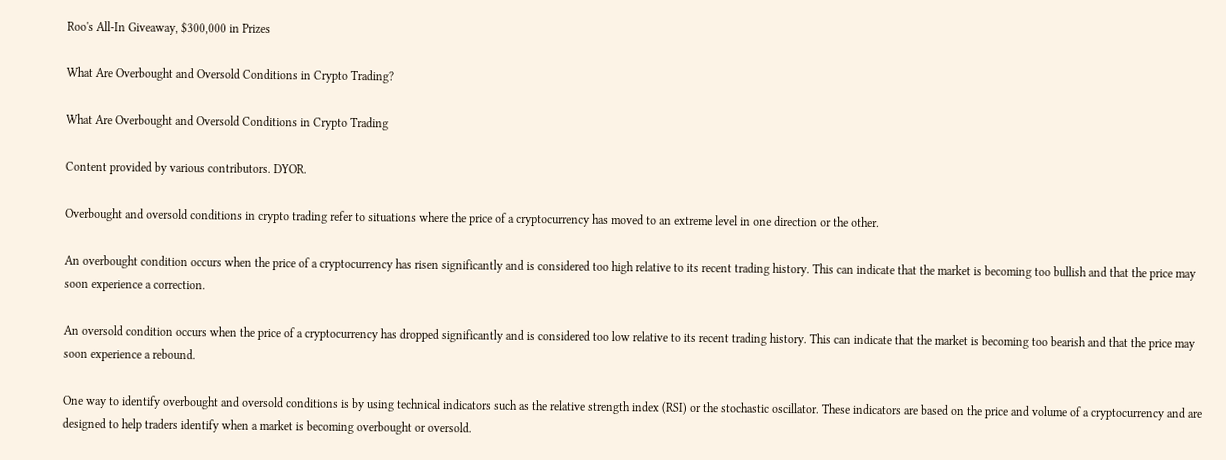Roo's All-In Giveaway, $300,000 in Prizes

What Are Overbought and Oversold Conditions in Crypto Trading?

What Are Overbought and Oversold Conditions in Crypto Trading

Content provided by various contributors. DYOR.

Overbought and oversold conditions in crypto trading refer to situations where the price of a cryptocurrency has moved to an extreme level in one direction or the other.

An overbought condition occurs when the price of a cryptocurrency has risen significantly and is considered too high relative to its recent trading history. This can indicate that the market is becoming too bullish and that the price may soon experience a correction.

An oversold condition occurs when the price of a cryptocurrency has dropped significantly and is considered too low relative to its recent trading history. This can indicate that the market is becoming too bearish and that the price may soon experience a rebound.

One way to identify overbought and oversold conditions is by using technical indicators such as the relative strength index (RSI) or the stochastic oscillator. These indicators are based on the price and volume of a cryptocurrency and are designed to help traders identify when a market is becoming overbought or oversold.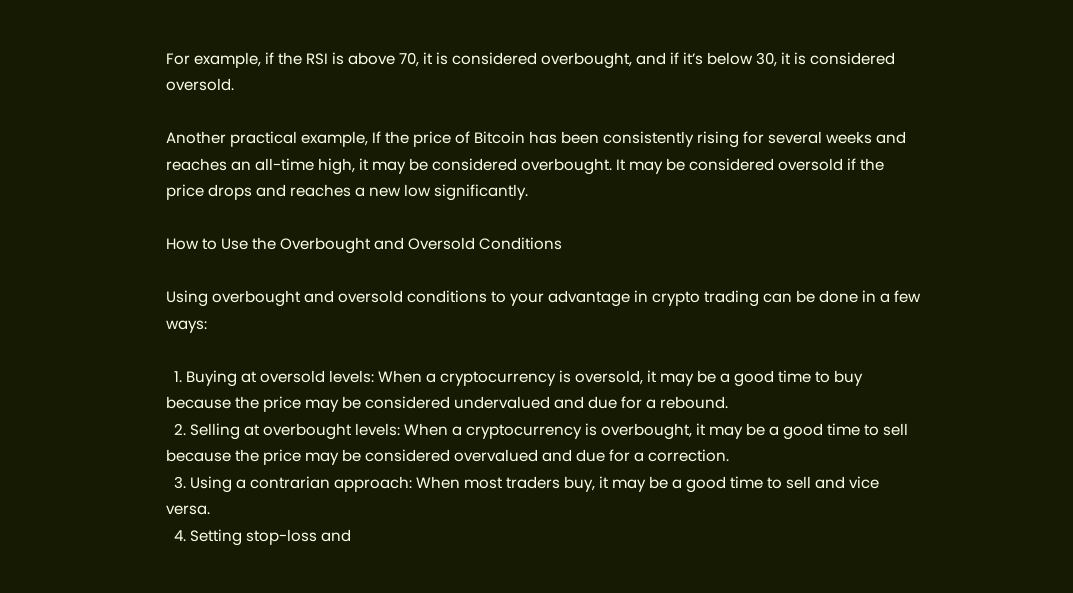For example, if the RSI is above 70, it is considered overbought, and if it’s below 30, it is considered oversold.

Another practical example, If the price of Bitcoin has been consistently rising for several weeks and reaches an all-time high, it may be considered overbought. It may be considered oversold if the price drops and reaches a new low significantly.

How to Use the Overbought and Oversold Conditions

Using overbought and oversold conditions to your advantage in crypto trading can be done in a few ways:

  1. Buying at oversold levels: When a cryptocurrency is oversold, it may be a good time to buy because the price may be considered undervalued and due for a rebound.
  2. Selling at overbought levels: When a cryptocurrency is overbought, it may be a good time to sell because the price may be considered overvalued and due for a correction.
  3. Using a contrarian approach: When most traders buy, it may be a good time to sell and vice versa.
  4. Setting stop-loss and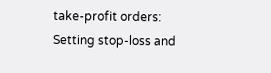take-profit orders: Setting stop-loss and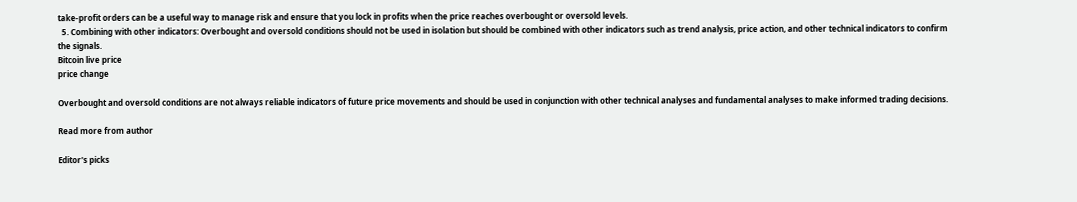take-profit orders can be a useful way to manage risk and ensure that you lock in profits when the price reaches overbought or oversold levels.
  5. Combining with other indicators: Overbought and oversold conditions should not be used in isolation but should be combined with other indicators such as trend analysis, price action, and other technical indicators to confirm the signals.
Bitcoin live price
price change

Overbought and oversold conditions are not always reliable indicators of future price movements and should be used in conjunction with other technical analyses and fundamental analyses to make informed trading decisions.

Read more from author

Editor's picks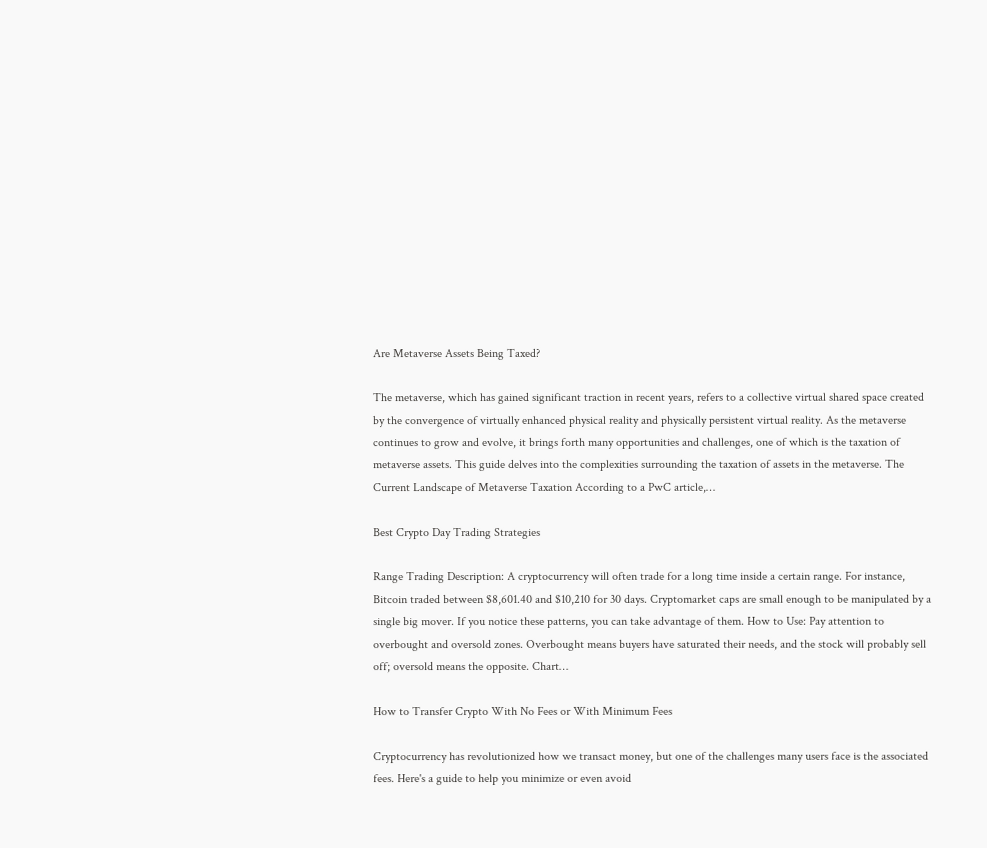Are Metaverse Assets Being Taxed?

The metaverse, which has gained significant traction in recent years, refers to a collective virtual shared space created by the convergence of virtually enhanced physical reality and physically persistent virtual reality. As the metaverse continues to grow and evolve, it brings forth many opportunities and challenges, one of which is the taxation of metaverse assets. This guide delves into the complexities surrounding the taxation of assets in the metaverse. The Current Landscape of Metaverse Taxation According to a PwC article,…

Best Crypto Day Trading Strategies

Range Trading Description: A cryptocurrency will often trade for a long time inside a certain range. For instance, Bitcoin traded between $8,601.40 and $10,210 for 30 days. Cryptomarket caps are small enough to be manipulated by a single big mover. If you notice these patterns, you can take advantage of them. How to Use: Pay attention to overbought and oversold zones. Overbought means buyers have saturated their needs, and the stock will probably sell off; oversold means the opposite. Chart…

How to Transfer Crypto With No Fees or With Minimum Fees

Cryptocurrency has revolutionized how we transact money, but one of the challenges many users face is the associated fees. Here's a guide to help you minimize or even avoid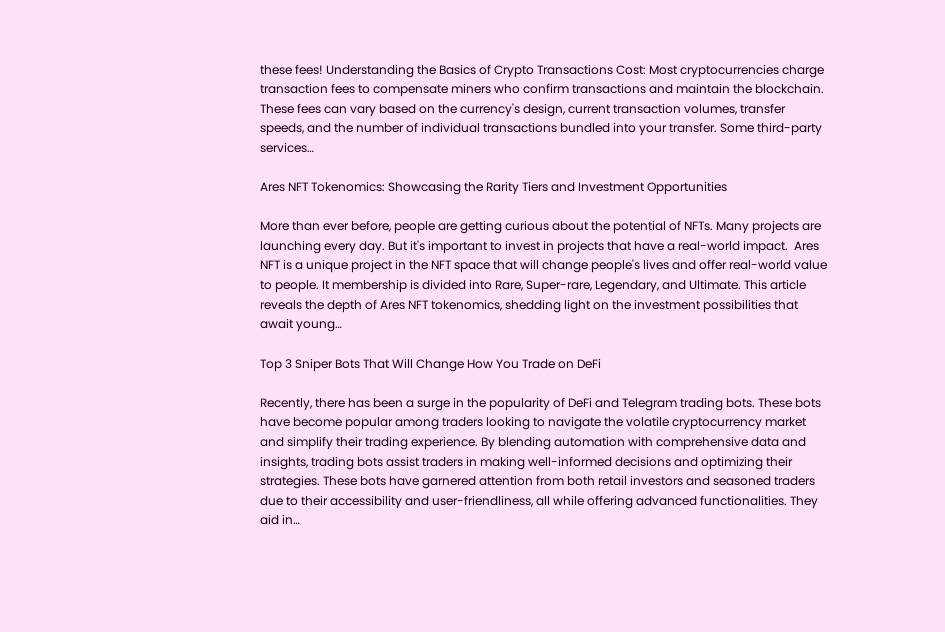these fees! Understanding the Basics of Crypto Transactions Cost: Most cryptocurrencies charge transaction fees to compensate miners who confirm transactions and maintain the blockchain. These fees can vary based on the currency's design, current transaction volumes, transfer speeds, and the number of individual transactions bundled into your transfer. Some third-party services…

Ares NFT Tokenomics: Showcasing the Rarity Tiers and Investment Opportunities

More than ever before, people are getting curious about the potential of NFTs. Many projects are launching every day. But it's important to invest in projects that have a real-world impact.  Ares NFT is a unique project in the NFT space that will change people's lives and offer real-world value to people. It membership is divided into Rare, Super-rare, Legendary, and Ultimate. This article reveals the depth of Ares NFT tokenomics, shedding light on the investment possibilities that await young…

Top 3 Sniper Bots That Will Change How You Trade on DeFi

Recently, there has been a surge in the popularity of DeFi and Telegram trading bots. These bots have become popular among traders looking to navigate the volatile cryptocurrency market and simplify their trading experience. By blending automation with comprehensive data and insights, trading bots assist traders in making well-informed decisions and optimizing their strategies. These bots have garnered attention from both retail investors and seasoned traders due to their accessibility and user-friendliness, all while offering advanced functionalities. They aid in…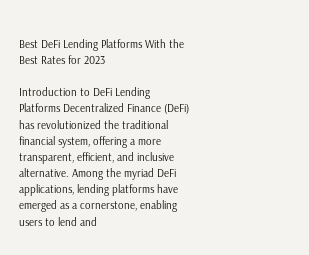Best DeFi Lending Platforms With the Best Rates for 2023

Introduction to DeFi Lending Platforms Decentralized Finance (DeFi) has revolutionized the traditional financial system, offering a more transparent, efficient, and inclusive alternative. Among the myriad DeFi applications, lending platforms have emerged as a cornerstone, enabling users to lend and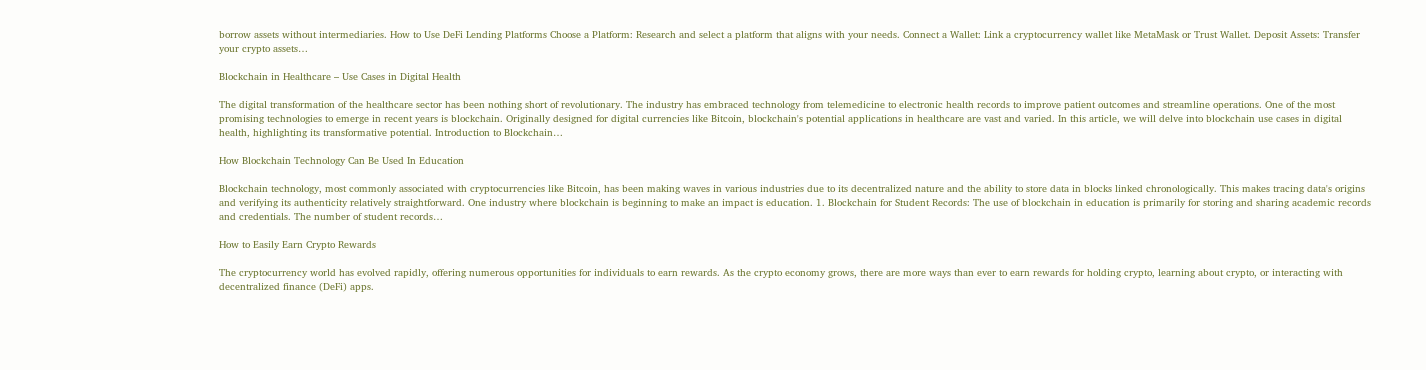borrow assets without intermediaries. How to Use DeFi Lending Platforms Choose a Platform: Research and select a platform that aligns with your needs. Connect a Wallet: Link a cryptocurrency wallet like MetaMask or Trust Wallet. Deposit Assets: Transfer your crypto assets…

Blockchain in Healthcare – Use Cases in Digital Health

The digital transformation of the healthcare sector has been nothing short of revolutionary. The industry has embraced technology from telemedicine to electronic health records to improve patient outcomes and streamline operations. One of the most promising technologies to emerge in recent years is blockchain. Originally designed for digital currencies like Bitcoin, blockchain's potential applications in healthcare are vast and varied. In this article, we will delve into blockchain use cases in digital health, highlighting its transformative potential. Introduction to Blockchain…

How Blockchain Technology Can Be Used In Education

Blockchain technology, most commonly associated with cryptocurrencies like Bitcoin, has been making waves in various industries due to its decentralized nature and the ability to store data in blocks linked chronologically. This makes tracing data's origins and verifying its authenticity relatively straightforward. One industry where blockchain is beginning to make an impact is education. 1. Blockchain for Student Records: The use of blockchain in education is primarily for storing and sharing academic records and credentials. The number of student records…

How to Easily Earn Crypto Rewards

The cryptocurrency world has evolved rapidly, offering numerous opportunities for individuals to earn rewards. As the crypto economy grows, there are more ways than ever to earn rewards for holding crypto, learning about crypto, or interacting with decentralized finance (DeFi) apps.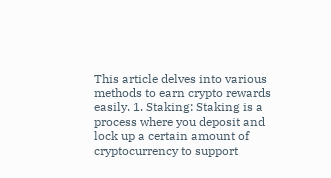This article delves into various methods to earn crypto rewards easily. 1. Staking: Staking is a process where you deposit and lock up a certain amount of cryptocurrency to support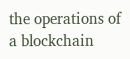the operations of a blockchain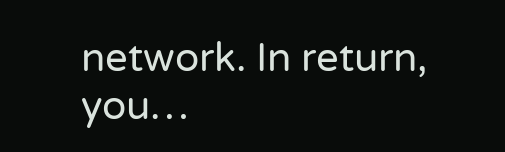network. In return, you…